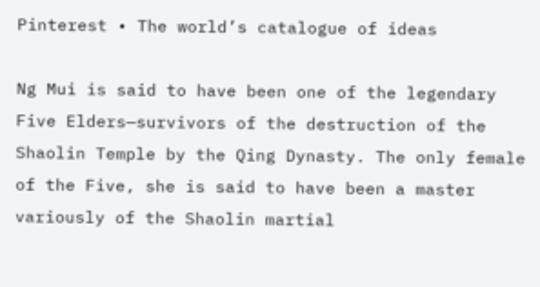Pinterest • The world’s catalogue of ideas

Ng Mui is said to have been one of the legendary Five Elders—survivors of the destruction of the Shaolin Temple by the Qing Dynasty. The only female of the Five, she is said to have been a master variously of the Shaolin martial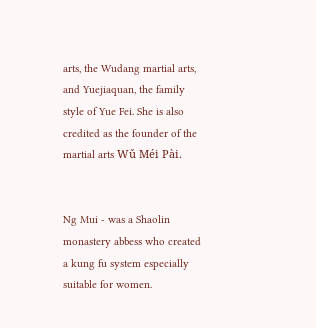arts, the Wudang martial arts, and Yuejiaquan, the family style of Yue Fei. She is also credited as the founder of the martial arts Wǔ Méi Pài.


Ng Mui - was a Shaolin monastery abbess who created a kung fu system especially suitable for women.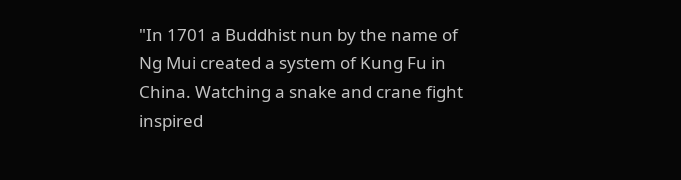"In 1701 a Buddhist nun by the name of Ng Mui created a system of Kung Fu in China. Watching a snake and crane fight inspired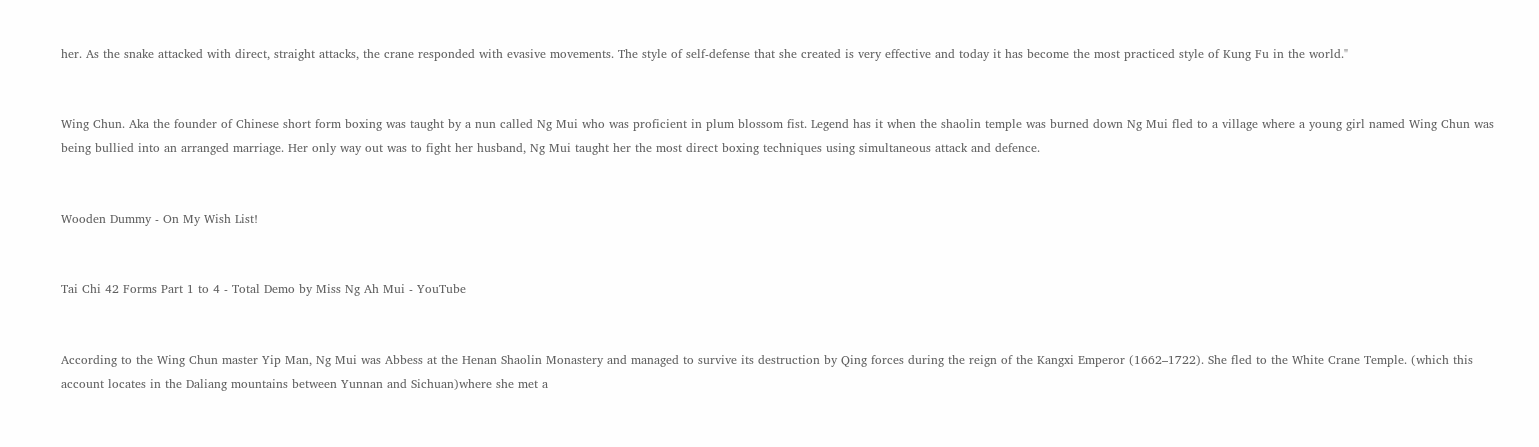her. As the snake attacked with direct, straight attacks, the crane responded with evasive movements. The style of self-defense that she created is very effective and today it has become the most practiced style of Kung Fu in the world."


Wing Chun. Aka the founder of Chinese short form boxing was taught by a nun called Ng Mui who was proficient in plum blossom fist. Legend has it when the shaolin temple was burned down Ng Mui fled to a village where a young girl named Wing Chun was being bullied into an arranged marriage. Her only way out was to fight her husband, Ng Mui taught her the most direct boxing techniques using simultaneous attack and defence.


Wooden Dummy - On My Wish List!


Tai Chi 42 Forms Part 1 to 4 - Total Demo by Miss Ng Ah Mui - YouTube


According to the Wing Chun master Yip Man, Ng Mui was Abbess at the Henan Shaolin Monastery and managed to survive its destruction by Qing forces during the reign of the Kangxi Emperor (1662–1722). She fled to the White Crane Temple. (which this account locates in the Daliang mountains between Yunnan and Sichuan)where she met a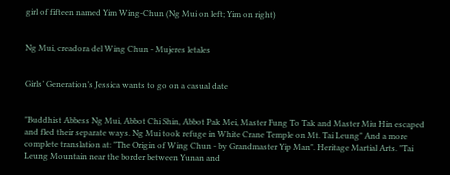girl of fifteen named Yim Wing-Chun (Ng Mui on left; Yim on right)


Ng Mui, creadora del Wing Chun - Mujeres letales


Girls’ Generation’s Jessica wants to go on a casual date


"Buddhist Abbess Ng Mui, Abbot Chi Shin, Abbot Pak Mei, Master Fung To Tak and Master Miu Hin escaped and fled their separate ways. Ng Mui took refuge in White Crane Temple on Mt. Tai Leung" And a more complete translation at: "The Origin of Wing Chun - by Grandmaster Yip Man". Heritage Martial Arts. "Tai Leung Mountain near the border between Yunan and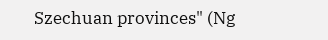Szechuan provinces" (Ng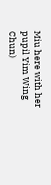Miu here with her pupil Yim Wing Chun)